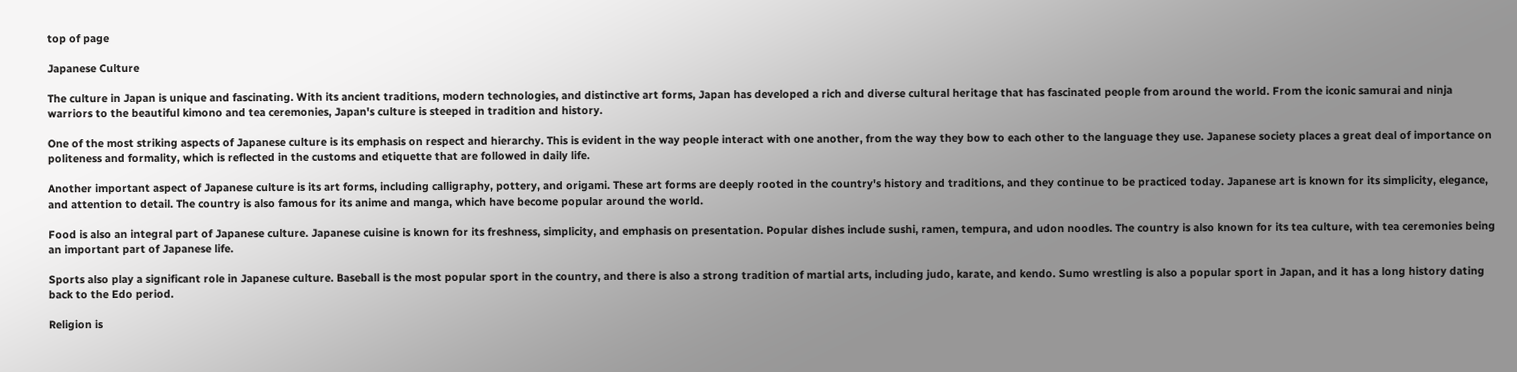top of page

Japanese Culture

The culture in Japan is unique and fascinating. With its ancient traditions, modern technologies, and distinctive art forms, Japan has developed a rich and diverse cultural heritage that has fascinated people from around the world. From the iconic samurai and ninja warriors to the beautiful kimono and tea ceremonies, Japan's culture is steeped in tradition and history.

One of the most striking aspects of Japanese culture is its emphasis on respect and hierarchy. This is evident in the way people interact with one another, from the way they bow to each other to the language they use. Japanese society places a great deal of importance on politeness and formality, which is reflected in the customs and etiquette that are followed in daily life.

Another important aspect of Japanese culture is its art forms, including calligraphy, pottery, and origami. These art forms are deeply rooted in the country's history and traditions, and they continue to be practiced today. Japanese art is known for its simplicity, elegance, and attention to detail. The country is also famous for its anime and manga, which have become popular around the world.

Food is also an integral part of Japanese culture. Japanese cuisine is known for its freshness, simplicity, and emphasis on presentation. Popular dishes include sushi, ramen, tempura, and udon noodles. The country is also known for its tea culture, with tea ceremonies being an important part of Japanese life.

Sports also play a significant role in Japanese culture. Baseball is the most popular sport in the country, and there is also a strong tradition of martial arts, including judo, karate, and kendo. Sumo wrestling is also a popular sport in Japan, and it has a long history dating back to the Edo period.

Religion is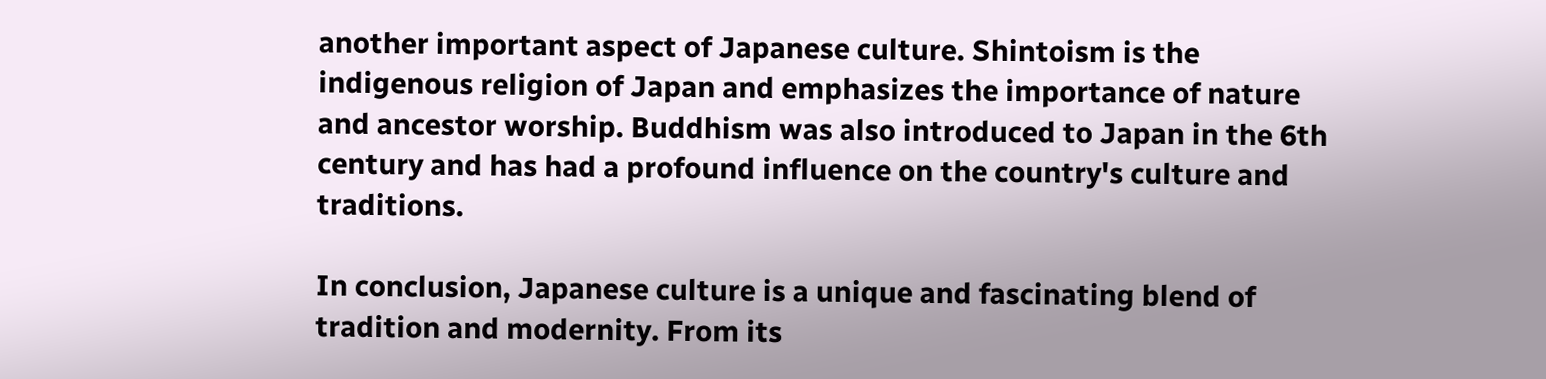another important aspect of Japanese culture. Shintoism is the indigenous religion of Japan and emphasizes the importance of nature and ancestor worship. Buddhism was also introduced to Japan in the 6th century and has had a profound influence on the country's culture and traditions.

In conclusion, Japanese culture is a unique and fascinating blend of tradition and modernity. From its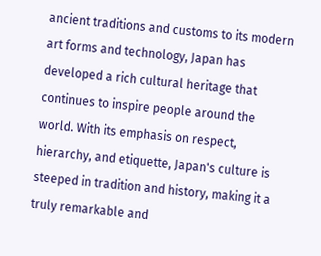ancient traditions and customs to its modern art forms and technology, Japan has developed a rich cultural heritage that continues to inspire people around the world. With its emphasis on respect, hierarchy, and etiquette, Japan's culture is steeped in tradition and history, making it a truly remarkable and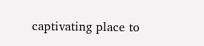captivating place to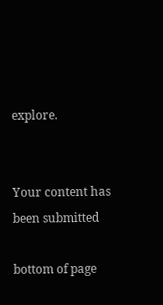explore.


Your content has been submitted

bottom of page